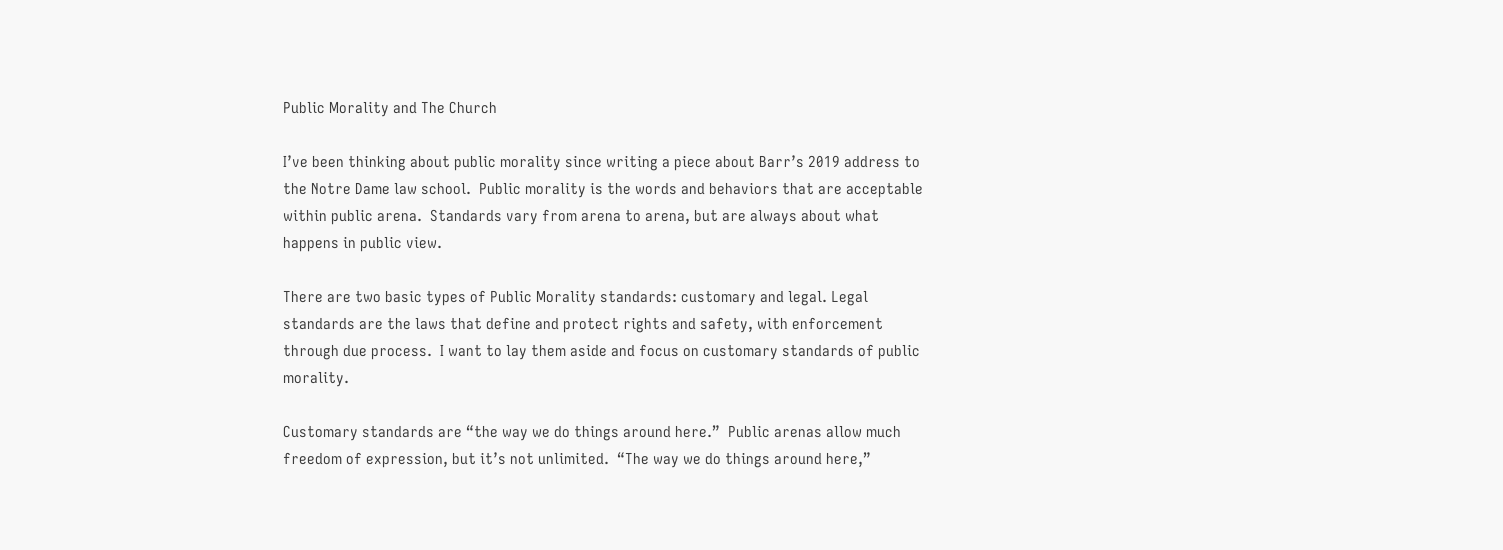Public Morality and The Church

I’ve been thinking about public morality since writing a piece about Barr’s 2019 address to the Notre Dame law school.  Public morality is the words and behaviors that are acceptable within public arena.  Standards vary from arena to arena, but are always about what happens in public view.

There are two basic types of Public Morality standards: customary and legal. Legal standards are the laws that define and protect rights and safety, with enforcement through due process.  I want to lay them aside and focus on customary standards of public morality.

Customary standards are “the way we do things around here.”  Public arenas allow much freedom of expression, but it’s not unlimited.  “The way we do things around here,”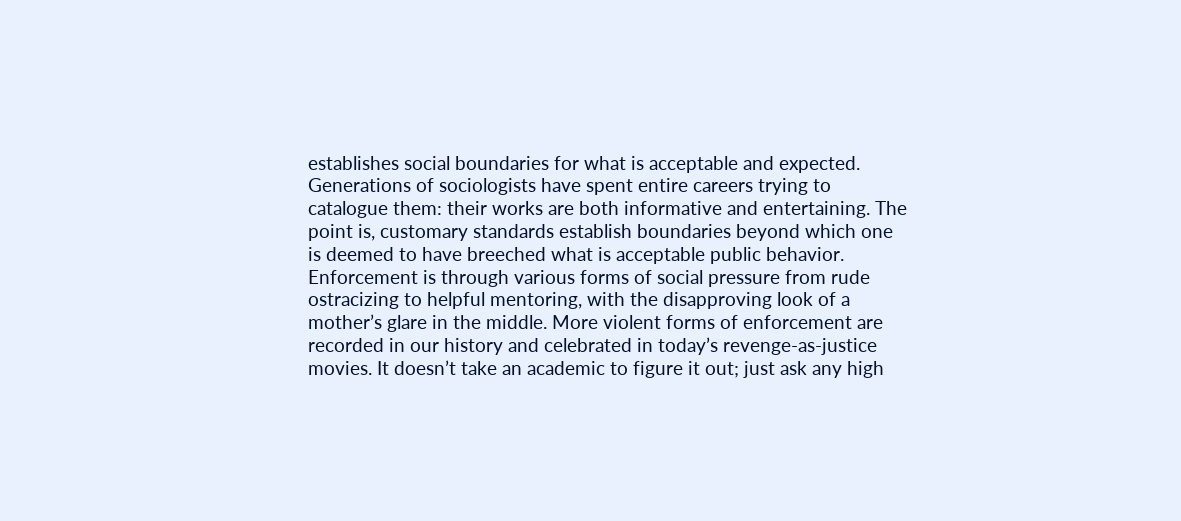establishes social boundaries for what is acceptable and expected. Generations of sociologists have spent entire careers trying to catalogue them: their works are both informative and entertaining. The point is, customary standards establish boundaries beyond which one is deemed to have breeched what is acceptable public behavior.  Enforcement is through various forms of social pressure from rude ostracizing to helpful mentoring, with the disapproving look of a mother’s glare in the middle. More violent forms of enforcement are recorded in our history and celebrated in today’s revenge-as-justice movies. It doesn’t take an academic to figure it out; just ask any high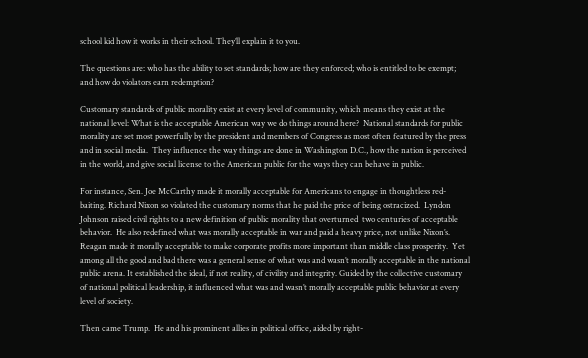school kid how it works in their school. They’ll explain it to you.

The questions are: who has the ability to set standards; how are they enforced; who is entitled to be exempt; and how do violators earn redemption?

Customary standards of public morality exist at every level of community, which means they exist at the national level: What is the acceptable American way we do things around here?  National standards for public morality are set most powerfully by the president and members of Congress as most often featured by the press and in social media.  They influence the way things are done in Washington D.C., how the nation is perceived in the world, and give social license to the American public for the ways they can behave in public.

For instance, Sen. Joe McCarthy made it morally acceptable for Americans to engage in thoughtless red-baiting. Richard Nixon so violated the customary norms that he paid the price of being ostracized.  Lyndon Johnson raised civil rights to a new definition of public morality that overturned  two centuries of acceptable behavior.  He also redefined what was morally acceptable in war and paid a heavy price, not unlike Nixon’s.  Reagan made it morally acceptable to make corporate profits more important than middle class prosperity.  Yet among all the good and bad there was a general sense of what was and wasn’t morally acceptable in the national public arena. It established the ideal, if not reality, of civility and integrity. Guided by the collective customary of national political leadership, it influenced what was and wasn’t morally acceptable public behavior at every level of society.

Then came Trump.  He and his prominent allies in political office, aided by right-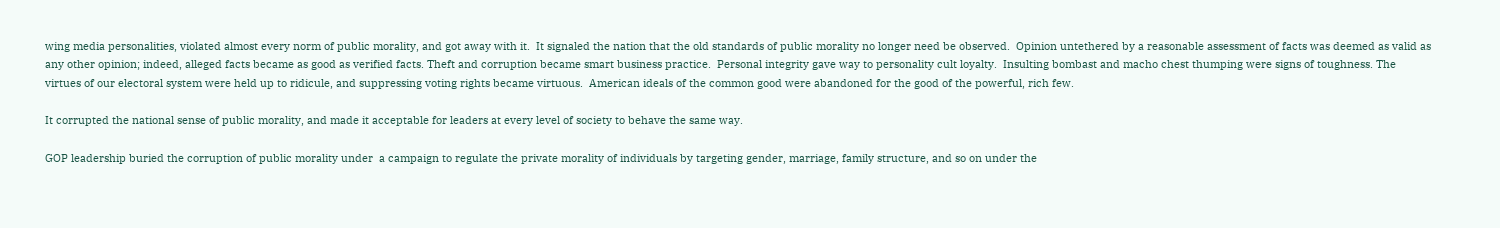wing media personalities, violated almost every norm of public morality, and got away with it.  It signaled the nation that the old standards of public morality no longer need be observed.  Opinion untethered by a reasonable assessment of facts was deemed as valid as any other opinion; indeed, alleged facts became as good as verified facts. Theft and corruption became smart business practice.  Personal integrity gave way to personality cult loyalty.  Insulting bombast and macho chest thumping were signs of toughness. The virtues of our electoral system were held up to ridicule, and suppressing voting rights became virtuous.  American ideals of the common good were abandoned for the good of the powerful, rich few.

It corrupted the national sense of public morality, and made it acceptable for leaders at every level of society to behave the same way.

GOP leadership buried the corruption of public morality under  a campaign to regulate the private morality of individuals by targeting gender, marriage, family structure, and so on under the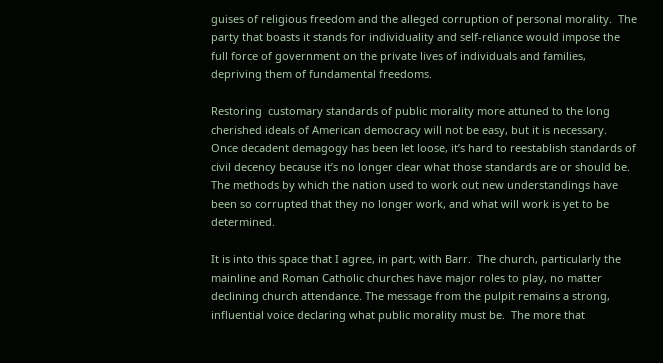guises of religious freedom and the alleged corruption of personal morality.  The party that boasts it stands for individuality and self-reliance would impose the full force of government on the private lives of individuals and families, depriving them of fundamental freedoms.

Restoring  customary standards of public morality more attuned to the long cherished ideals of American democracy will not be easy, but it is necessary.  Once decadent demagogy has been let loose, it’s hard to reestablish standards of civil decency because it’s no longer clear what those standards are or should be.  The methods by which the nation used to work out new understandings have been so corrupted that they no longer work, and what will work is yet to be determined.

It is into this space that I agree, in part, with Barr.  The church, particularly the mainline and Roman Catholic churches have major roles to play, no matter declining church attendance. The message from the pulpit remains a strong, influential voice declaring what public morality must be.  The more that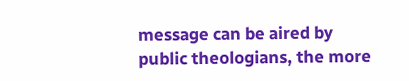message can be aired by public theologians, the more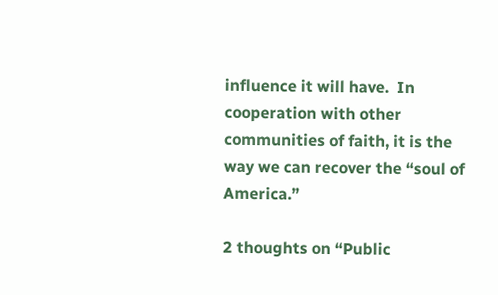influence it will have.  In cooperation with other communities of faith, it is the way we can recover the “soul of America.”

2 thoughts on “Public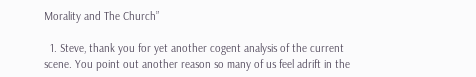Morality and The Church”

  1. Steve, thank you for yet another cogent analysis of the current scene. You point out another reason so many of us feel adrift in the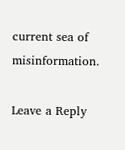current sea of misinformation.

Leave a Reply